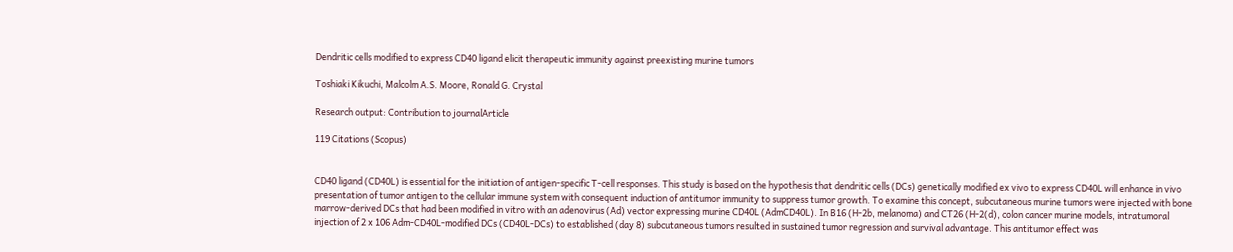Dendritic cells modified to express CD40 ligand elicit therapeutic immunity against preexisting murine tumors

Toshiaki Kikuchi, Malcolm A.S. Moore, Ronald G. Crystal

Research output: Contribution to journalArticle

119 Citations (Scopus)


CD40 ligand (CD40L) is essential for the initiation of antigen-specific T-cell responses. This study is based on the hypothesis that dendritic cells (DCs) genetically modified ex vivo to express CD40L will enhance in vivo presentation of tumor antigen to the cellular immune system with consequent induction of antitumor immunity to suppress tumor growth. To examine this concept, subcutaneous murine tumors were injected with bone marrow-derived DCs that had been modified in vitro with an adenovirus (Ad) vector expressing murine CD40L (AdmCD40L). In B16 (H-2b, melanoma) and CT26 (H-2(d), colon cancer murine models, intratumoral injection of 2 x 106 Adm-CD40L-modified DCs (CD40L-DCs) to established (day 8) subcutaneous tumors resulted in sustained tumor regression and survival advantage. This antitumor effect was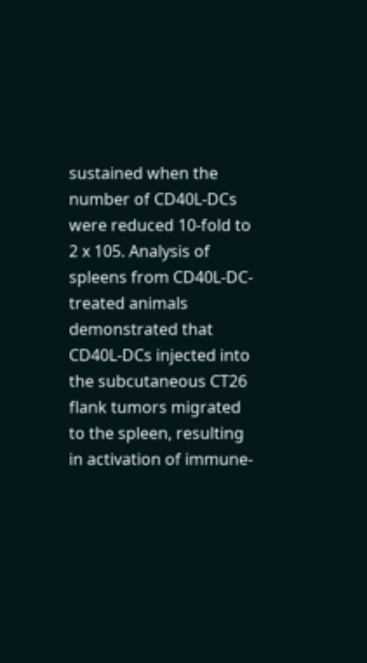sustained when the number of CD40L-DCs were reduced 10-fold to 2 x 105. Analysis of spleens from CD40L-DC-treated animals demonstrated that CD40L-DCs injected into the subcutaneous CT26 flank tumors migrated to the spleen, resulting in activation of immune-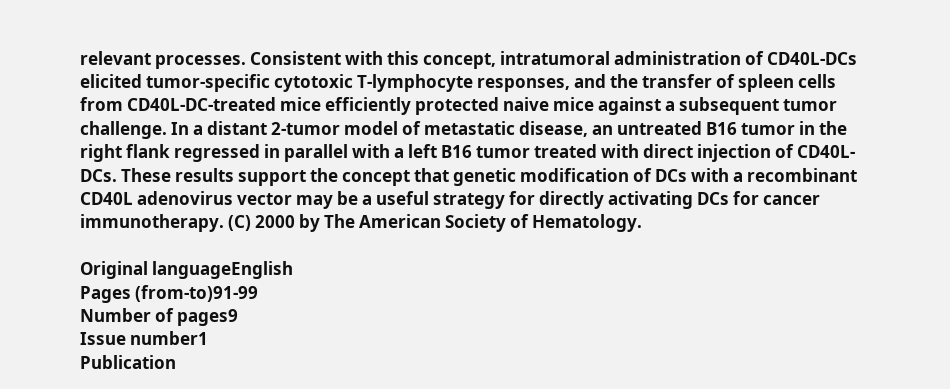relevant processes. Consistent with this concept, intratumoral administration of CD40L-DCs elicited tumor-specific cytotoxic T-lymphocyte responses, and the transfer of spleen cells from CD40L-DC-treated mice efficiently protected naive mice against a subsequent tumor challenge. In a distant 2-tumor model of metastatic disease, an untreated B16 tumor in the right flank regressed in parallel with a left B16 tumor treated with direct injection of CD40L-DCs. These results support the concept that genetic modification of DCs with a recombinant CD40L adenovirus vector may be a useful strategy for directly activating DCs for cancer immunotherapy. (C) 2000 by The American Society of Hematology.

Original languageEnglish
Pages (from-to)91-99
Number of pages9
Issue number1
Publication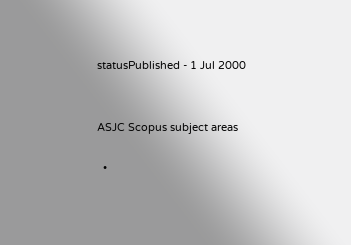statusPublished - 1 Jul 2000


ASJC Scopus subject areas

  •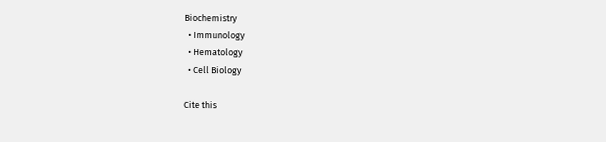Biochemistry
  • Immunology
  • Hematology
  • Cell Biology

Cite this